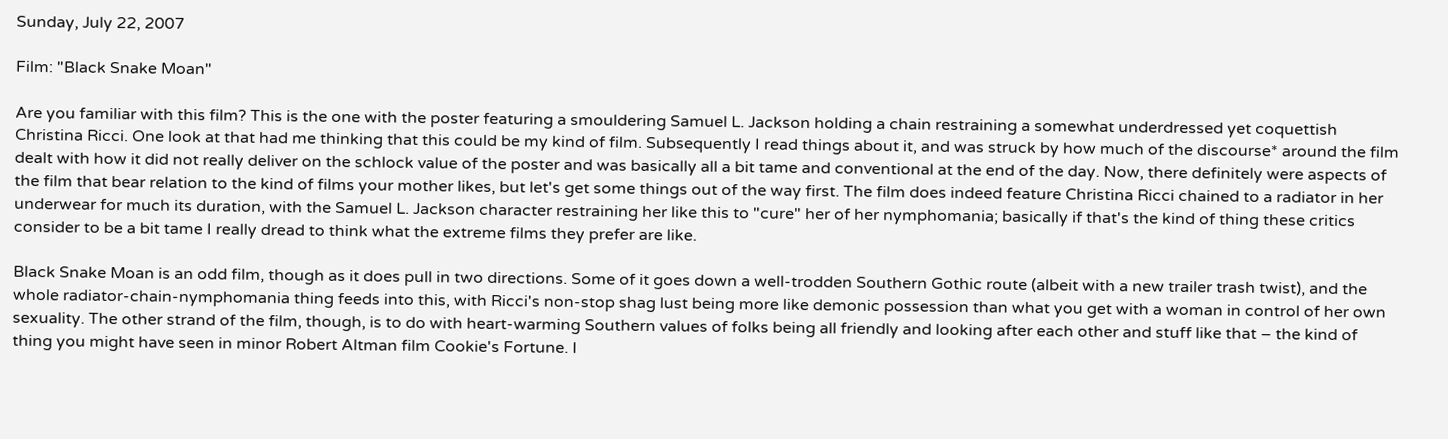Sunday, July 22, 2007

Film: "Black Snake Moan"

Are you familiar with this film? This is the one with the poster featuring a smouldering Samuel L. Jackson holding a chain restraining a somewhat underdressed yet coquettish Christina Ricci. One look at that had me thinking that this could be my kind of film. Subsequently I read things about it, and was struck by how much of the discourse* around the film dealt with how it did not really deliver on the schlock value of the poster and was basically all a bit tame and conventional at the end of the day. Now, there definitely were aspects of the film that bear relation to the kind of films your mother likes, but let's get some things out of the way first. The film does indeed feature Christina Ricci chained to a radiator in her underwear for much its duration, with the Samuel L. Jackson character restraining her like this to "cure" her of her nymphomania; basically if that's the kind of thing these critics consider to be a bit tame I really dread to think what the extreme films they prefer are like.

Black Snake Moan is an odd film, though as it does pull in two directions. Some of it goes down a well-trodden Southern Gothic route (albeit with a new trailer trash twist), and the whole radiator-chain-nymphomania thing feeds into this, with Ricci's non-stop shag lust being more like demonic possession than what you get with a woman in control of her own sexuality. The other strand of the film, though, is to do with heart-warming Southern values of folks being all friendly and looking after each other and stuff like that – the kind of thing you might have seen in minor Robert Altman film Cookie's Fortune. I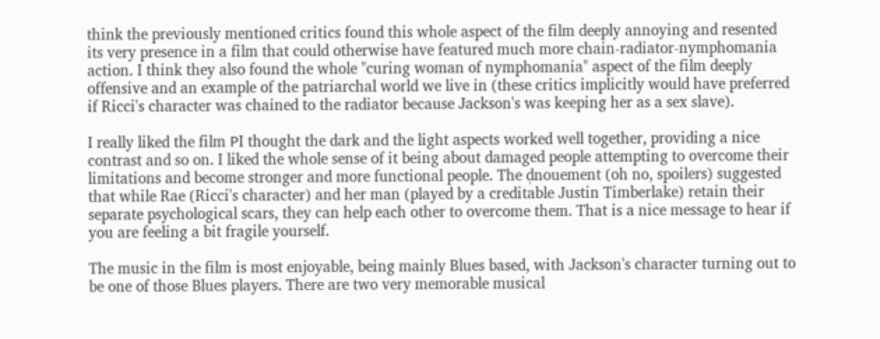think the previously mentioned critics found this whole aspect of the film deeply annoying and resented its very presence in a film that could otherwise have featured much more chain-radiator-nymphomania action. I think they also found the whole "curing woman of nymphomania" aspect of the film deeply offensive and an example of the patriarchal world we live in (these critics implicitly would have preferred if Ricci's character was chained to the radiator because Jackson's was keeping her as a sex slave).

I really liked the film РI thought the dark and the light aspects worked well together, providing a nice contrast and so on. I liked the whole sense of it being about damaged people attempting to overcome their limitations and become stronger and more functional people. The d̩nouement (oh no, spoilers) suggested that while Rae (Ricci's character) and her man (played by a creditable Justin Timberlake) retain their separate psychological scars, they can help each other to overcome them. That is a nice message to hear if you are feeling a bit fragile yourself.

The music in the film is most enjoyable, being mainly Blues based, with Jackson's character turning out to be one of those Blues players. There are two very memorable musical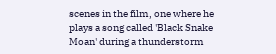scenes in the film, one where he plays a song called 'Black Snake Moan' during a thunderstorm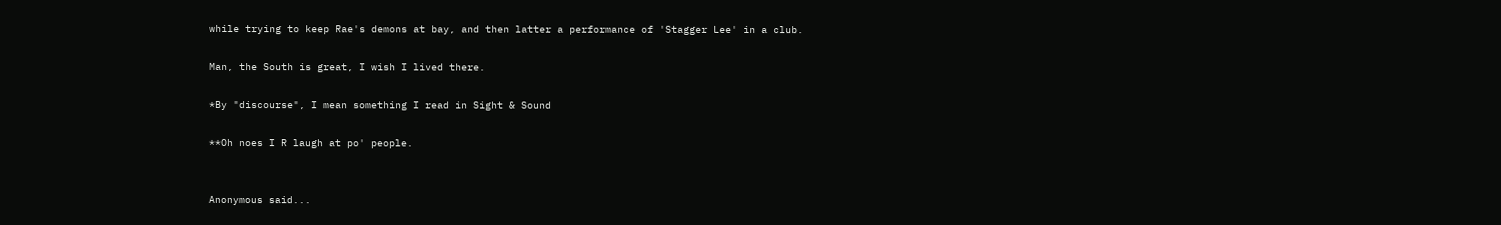while trying to keep Rae's demons at bay, and then latter a performance of 'Stagger Lee' in a club.

Man, the South is great, I wish I lived there.

*By "discourse", I mean something I read in Sight & Sound

**Oh noes I R laugh at po' people.


Anonymous said...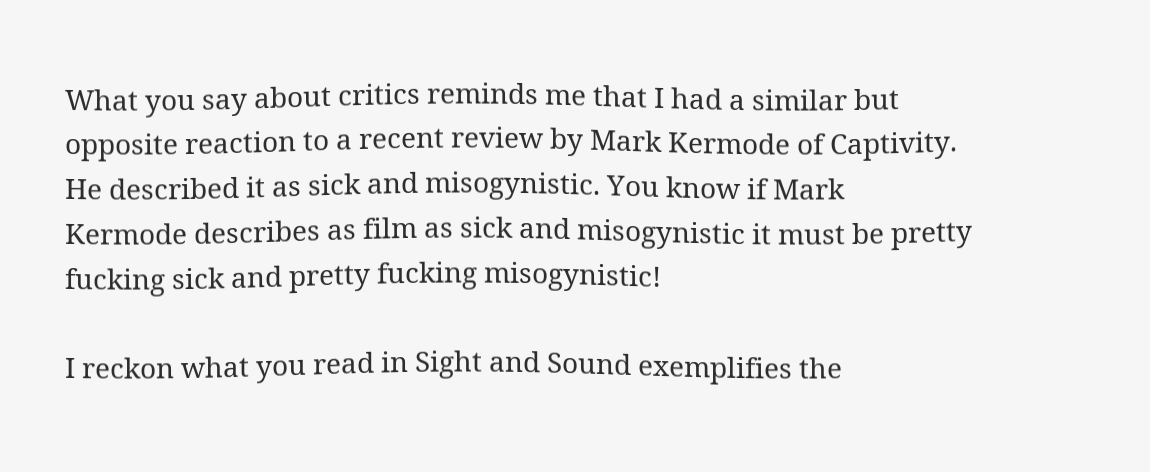What you say about critics reminds me that I had a similar but opposite reaction to a recent review by Mark Kermode of Captivity. He described it as sick and misogynistic. You know if Mark Kermode describes as film as sick and misogynistic it must be pretty fucking sick and pretty fucking misogynistic!

I reckon what you read in Sight and Sound exemplifies the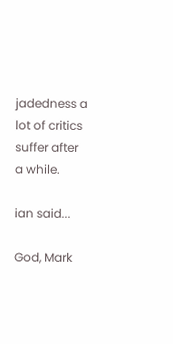jadedness a lot of critics suffer after a while.

ian said...

God, Mark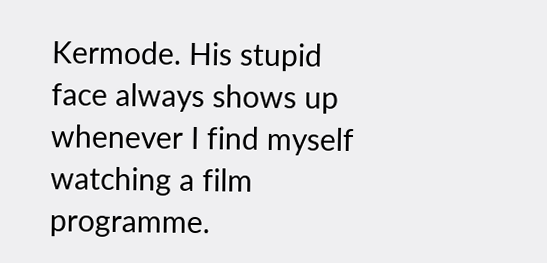Kermode. His stupid face always shows up whenever I find myself watching a film programme.